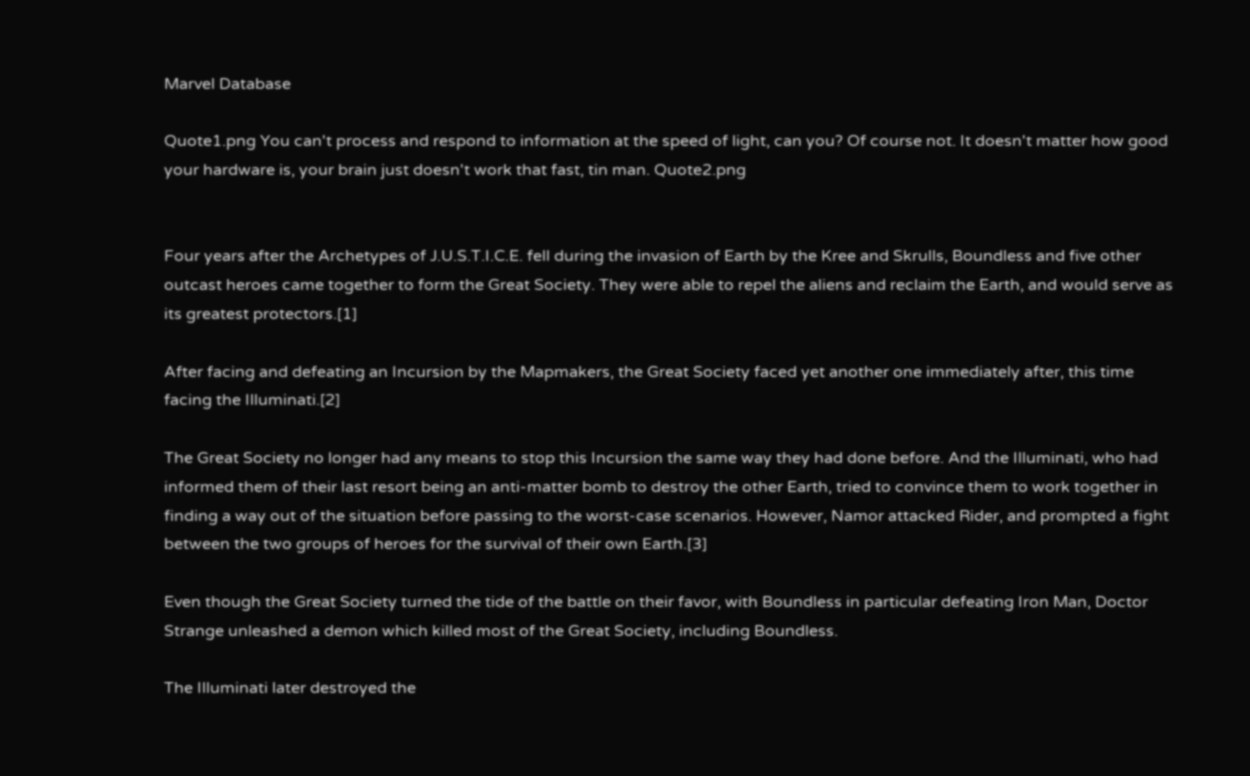Marvel Database

Quote1.png You can't process and respond to information at the speed of light, can you? Of course not. It doesn't matter how good your hardware is, your brain just doesn't work that fast, tin man. Quote2.png


Four years after the Archetypes of J.U.S.T.I.C.E. fell during the invasion of Earth by the Kree and Skrulls, Boundless and five other outcast heroes came together to form the Great Society. They were able to repel the aliens and reclaim the Earth, and would serve as its greatest protectors.[1]

After facing and defeating an Incursion by the Mapmakers, the Great Society faced yet another one immediately after, this time facing the Illuminati.[2]

The Great Society no longer had any means to stop this Incursion the same way they had done before. And the Illuminati, who had informed them of their last resort being an anti-matter bomb to destroy the other Earth, tried to convince them to work together in finding a way out of the situation before passing to the worst-case scenarios. However, Namor attacked Rider, and prompted a fight between the two groups of heroes for the survival of their own Earth.[3]

Even though the Great Society turned the tide of the battle on their favor, with Boundless in particular defeating Iron Man, Doctor Strange unleashed a demon which killed most of the Great Society, including Boundless.

The Illuminati later destroyed the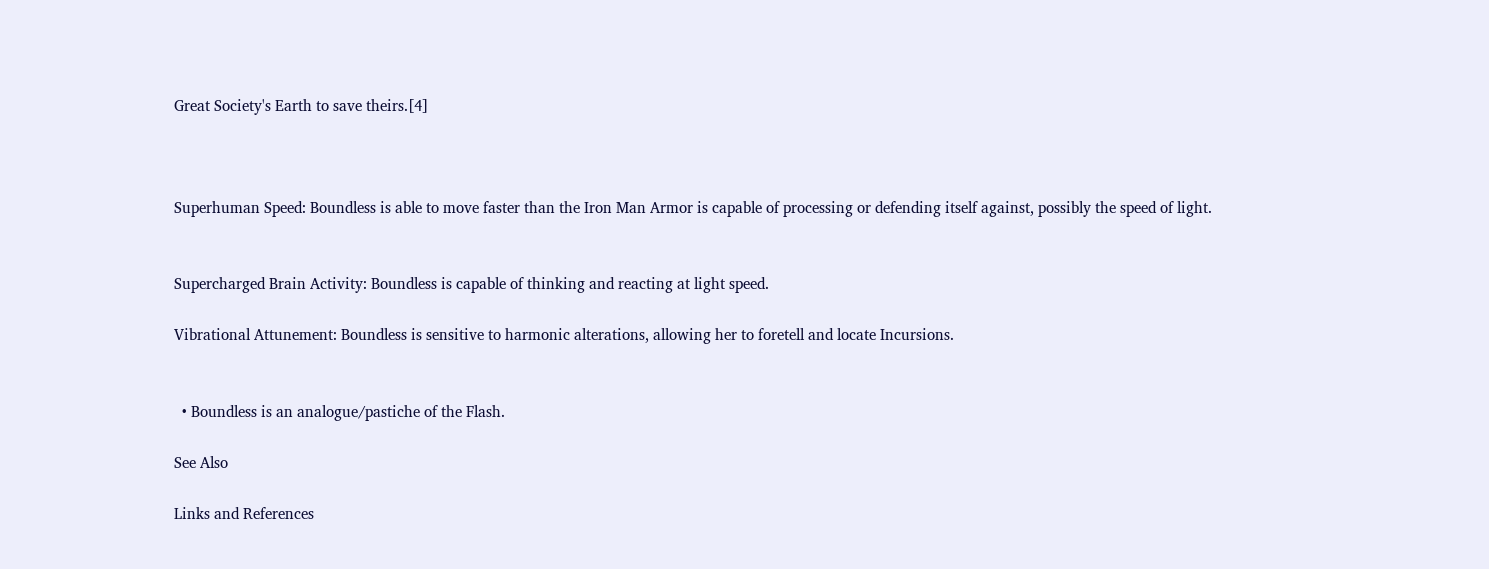Great Society's Earth to save theirs.[4]



Superhuman Speed: Boundless is able to move faster than the Iron Man Armor is capable of processing or defending itself against, possibly the speed of light.


Supercharged Brain Activity: Boundless is capable of thinking and reacting at light speed.

Vibrational Attunement: Boundless is sensitive to harmonic alterations, allowing her to foretell and locate Incursions.


  • Boundless is an analogue/pastiche of the Flash.

See Also

Links and References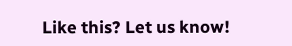Like this? Let us know!